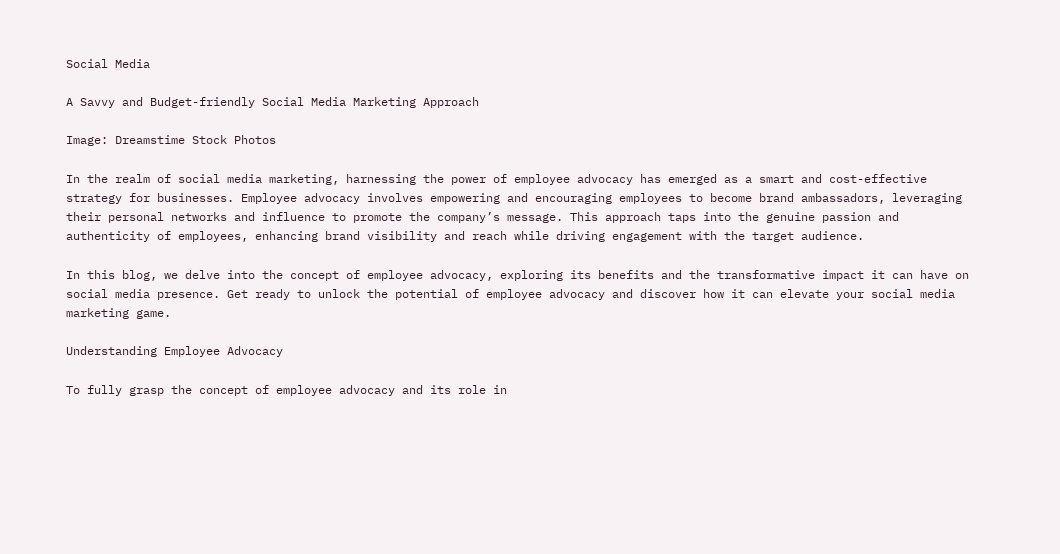Social Media

A Savvy and Budget-friendly Social Media Marketing Approach

Image: Dreamstime Stock Photos

In the realm of social media marketing, harnessing the power of employee advocacy has emerged as a smart and cost-effective strategy for businesses. Employee advocacy involves empowering and encouraging employees to become brand ambassadors, leveraging their personal networks and influence to promote the company’s message. This approach taps into the genuine passion and authenticity of employees, enhancing brand visibility and reach while driving engagement with the target audience.

In this blog, we delve into the concept of employee advocacy, exploring its benefits and the transformative impact it can have on social media presence. Get ready to unlock the potential of employee advocacy and discover how it can elevate your social media marketing game.

Understanding Employee Advocacy

To fully grasp the concept of employee advocacy and its role in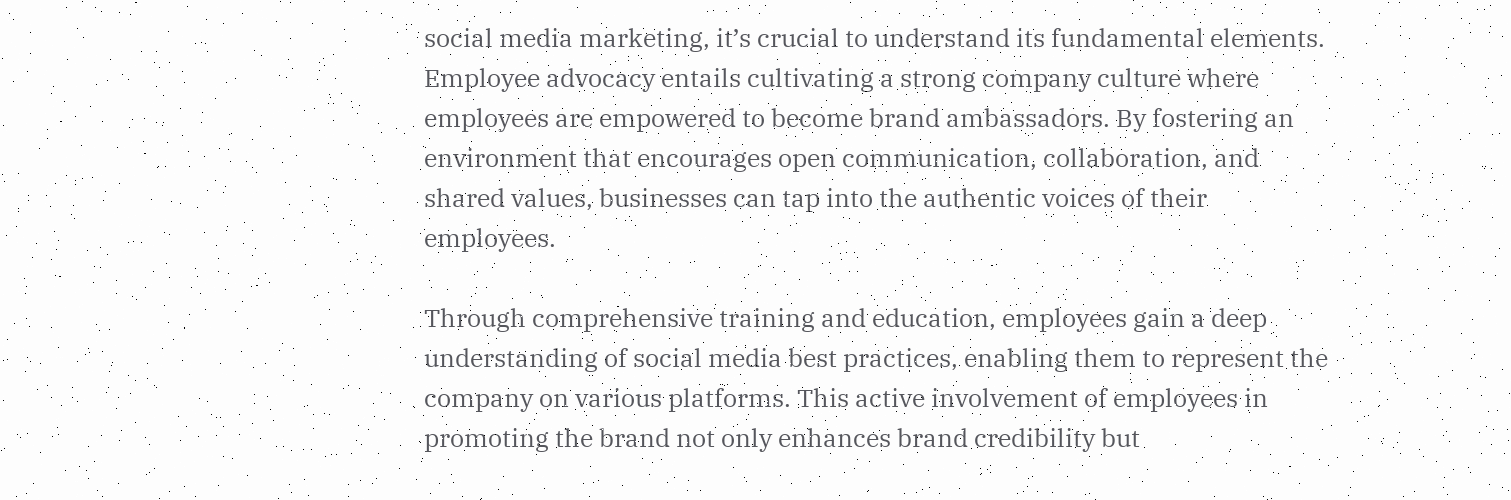social media marketing, it’s crucial to understand its fundamental elements. Employee advocacy entails cultivating a strong company culture where employees are empowered to become brand ambassadors. By fostering an environment that encourages open communication, collaboration, and shared values, businesses can tap into the authentic voices of their employees.

Through comprehensive training and education, employees gain a deep understanding of social media best practices, enabling them to represent the company on various platforms. This active involvement of employees in promoting the brand not only enhances brand credibility but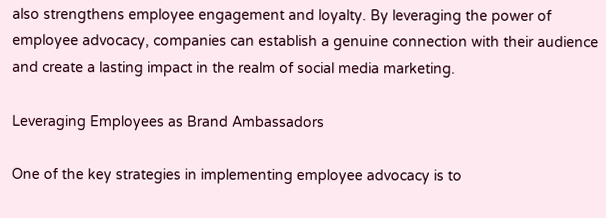also strengthens employee engagement and loyalty. By leveraging the power of employee advocacy, companies can establish a genuine connection with their audience and create a lasting impact in the realm of social media marketing.

Leveraging Employees as Brand Ambassadors

One of the key strategies in implementing employee advocacy is to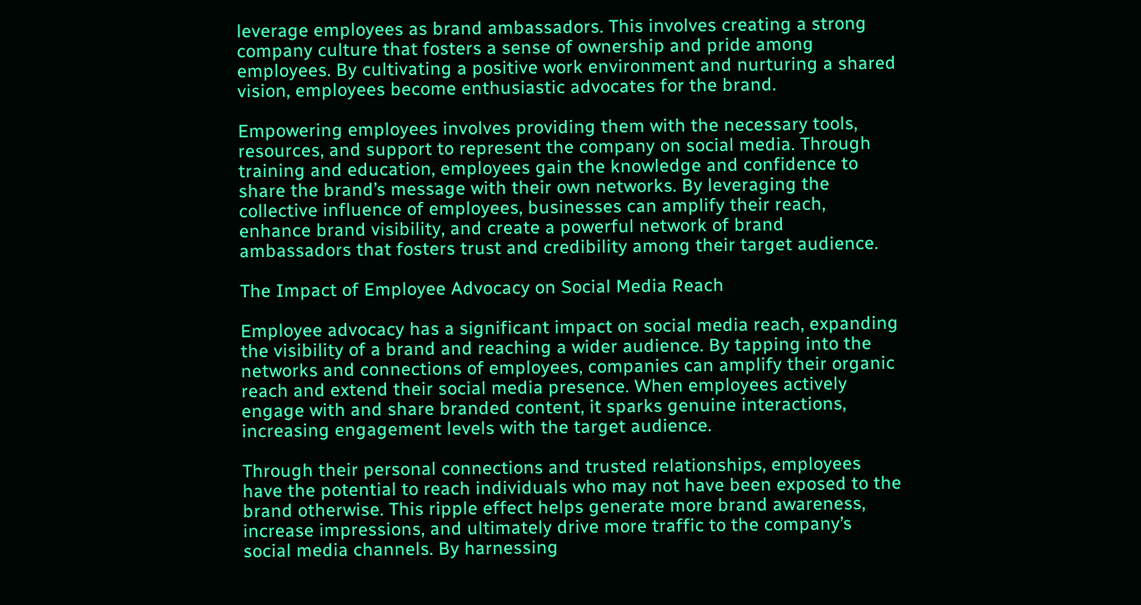leverage employees as brand ambassadors. This involves creating a strong company culture that fosters a sense of ownership and pride among employees. By cultivating a positive work environment and nurturing a shared vision, employees become enthusiastic advocates for the brand.

Empowering employees involves providing them with the necessary tools, resources, and support to represent the company on social media. Through training and education, employees gain the knowledge and confidence to share the brand’s message with their own networks. By leveraging the collective influence of employees, businesses can amplify their reach, enhance brand visibility, and create a powerful network of brand ambassadors that fosters trust and credibility among their target audience.

The Impact of Employee Advocacy on Social Media Reach

Employee advocacy has a significant impact on social media reach, expanding the visibility of a brand and reaching a wider audience. By tapping into the networks and connections of employees, companies can amplify their organic reach and extend their social media presence. When employees actively engage with and share branded content, it sparks genuine interactions, increasing engagement levels with the target audience.

Through their personal connections and trusted relationships, employees have the potential to reach individuals who may not have been exposed to the brand otherwise. This ripple effect helps generate more brand awareness, increase impressions, and ultimately drive more traffic to the company’s social media channels. By harnessing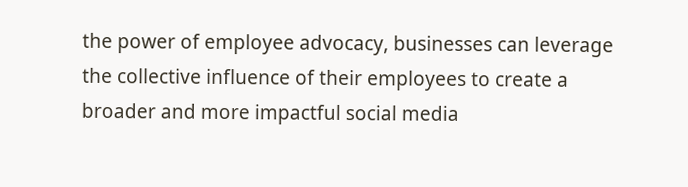the power of employee advocacy, businesses can leverage the collective influence of their employees to create a broader and more impactful social media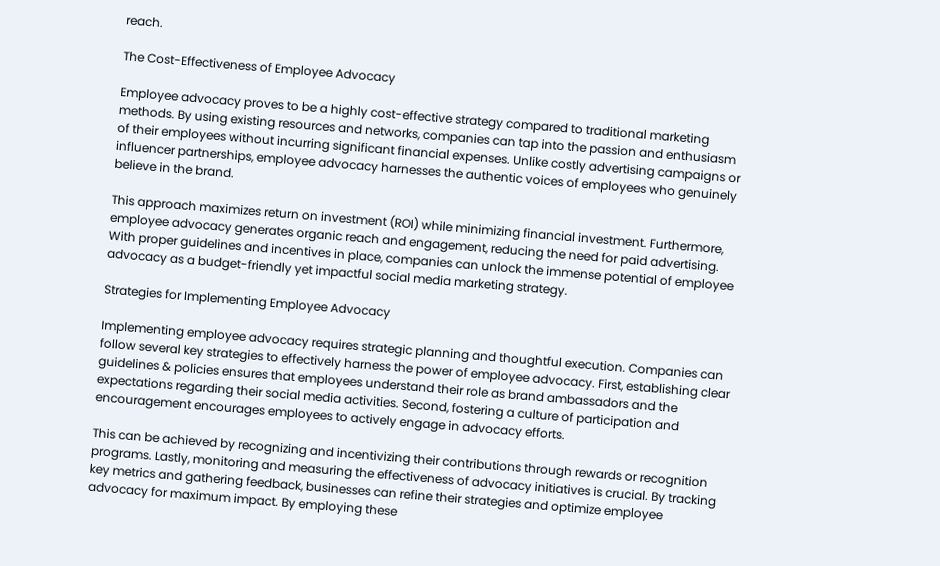reach.

The Cost-Effectiveness of Employee Advocacy

Employee advocacy proves to be a highly cost-effective strategy compared to traditional marketing methods. By using existing resources and networks, companies can tap into the passion and enthusiasm of their employees without incurring significant financial expenses. Unlike costly advertising campaigns or influencer partnerships, employee advocacy harnesses the authentic voices of employees who genuinely believe in the brand.

This approach maximizes return on investment (ROI) while minimizing financial investment. Furthermore, employee advocacy generates organic reach and engagement, reducing the need for paid advertising. With proper guidelines and incentives in place, companies can unlock the immense potential of employee advocacy as a budget-friendly yet impactful social media marketing strategy.

Strategies for Implementing Employee Advocacy

Implementing employee advocacy requires strategic planning and thoughtful execution. Companies can follow several key strategies to effectively harness the power of employee advocacy. First, establishing clear guidelines & policies ensures that employees understand their role as brand ambassadors and the expectations regarding their social media activities. Second, fostering a culture of participation and encouragement encourages employees to actively engage in advocacy efforts.

This can be achieved by recognizing and incentivizing their contributions through rewards or recognition programs. Lastly, monitoring and measuring the effectiveness of advocacy initiatives is crucial. By tracking key metrics and gathering feedback, businesses can refine their strategies and optimize employee advocacy for maximum impact. By employing these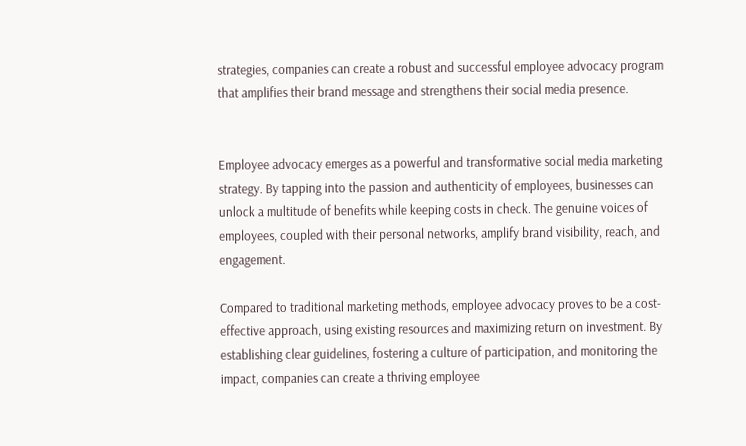strategies, companies can create a robust and successful employee advocacy program that amplifies their brand message and strengthens their social media presence.


Employee advocacy emerges as a powerful and transformative social media marketing strategy. By tapping into the passion and authenticity of employees, businesses can unlock a multitude of benefits while keeping costs in check. The genuine voices of employees, coupled with their personal networks, amplify brand visibility, reach, and engagement.

Compared to traditional marketing methods, employee advocacy proves to be a cost-effective approach, using existing resources and maximizing return on investment. By establishing clear guidelines, fostering a culture of participation, and monitoring the impact, companies can create a thriving employee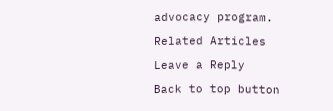advocacy program.

Related Articles

Leave a Reply

Back to top button